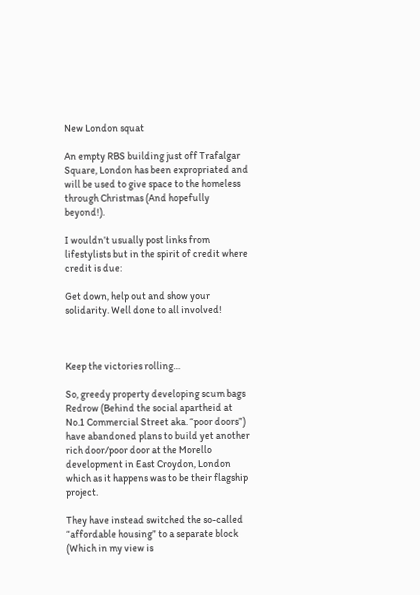New London squat

An empty RBS building just off Trafalgar Square, London has been expropriated and will be used to give space to the homeless through Christmas (And hopefully beyond!).

I wouldn’t usually post links from lifestylists but in the spirit of credit where credit is due:

Get down, help out and show your solidarity. Well done to all involved!



Keep the victories rolling…

So, greedy property developing scum bags Redrow (Behind the social apartheid at No.1 Commercial Street aka. “poor doors”) have abandoned plans to build yet another rich door/poor door at the Morello development in East Croydon, London which as it happens was to be their flagship project.

They have instead switched the so-called “affordable housing” to a separate block (Which in my view is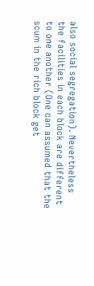also social segregation). Nevertheless the facilities in each block are different to one another (One can assumed that the scum in the rich block get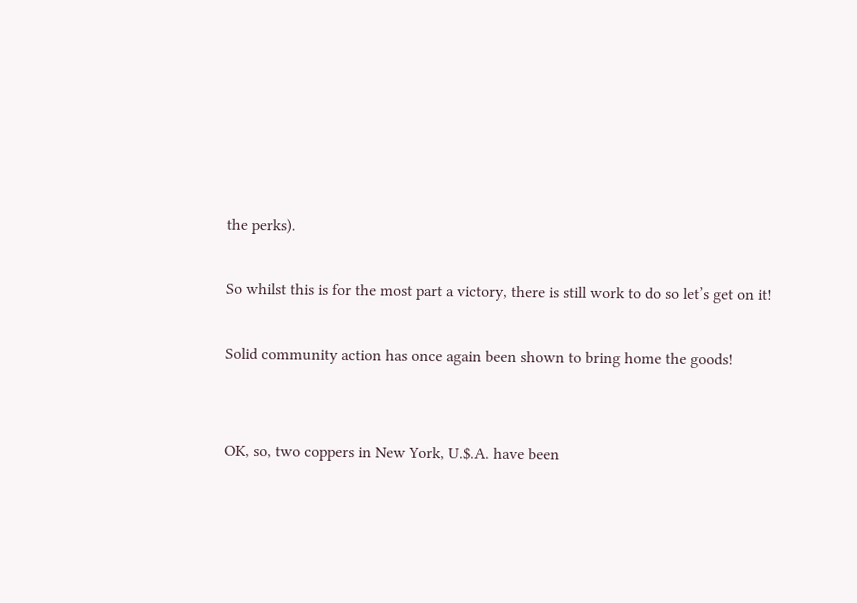the perks).

So whilst this is for the most part a victory, there is still work to do so let’s get on it!

Solid community action has once again been shown to bring home the goods!


OK, so, two coppers in New York, U.$.A. have been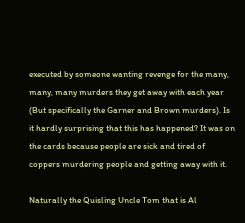executed by someone wanting revenge for the many, many, many murders they get away with each year (But specifically the Garner and Brown murders). Is it hardly surprising that this has happened? It was on the cards because people are sick and tired of coppers murdering people and getting away with it.

Naturally the Quisling Uncle Tom that is Al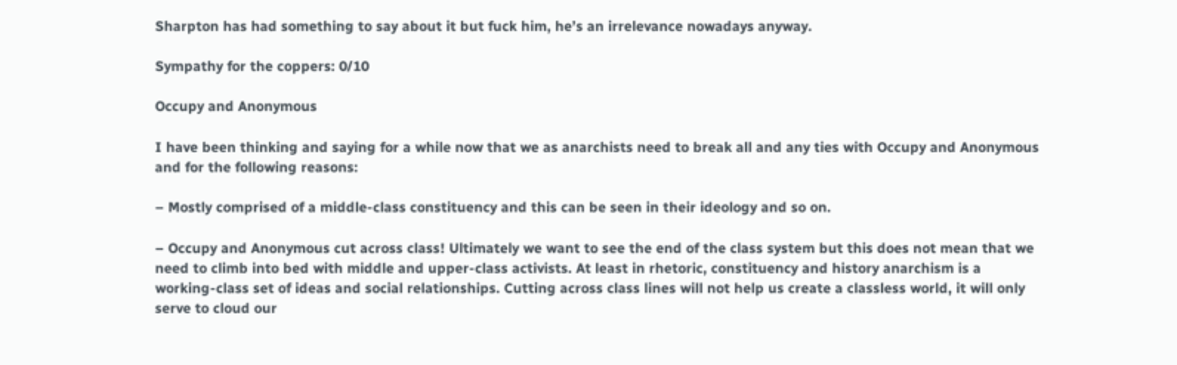Sharpton has had something to say about it but fuck him, he’s an irrelevance nowadays anyway.

Sympathy for the coppers: 0/10

Occupy and Anonymous

I have been thinking and saying for a while now that we as anarchists need to break all and any ties with Occupy and Anonymous and for the following reasons:

– Mostly comprised of a middle-class constituency and this can be seen in their ideology and so on.

– Occupy and Anonymous cut across class! Ultimately we want to see the end of the class system but this does not mean that we need to climb into bed with middle and upper-class activists. At least in rhetoric, constituency and history anarchism is a working-class set of ideas and social relationships. Cutting across class lines will not help us create a classless world, it will only serve to cloud our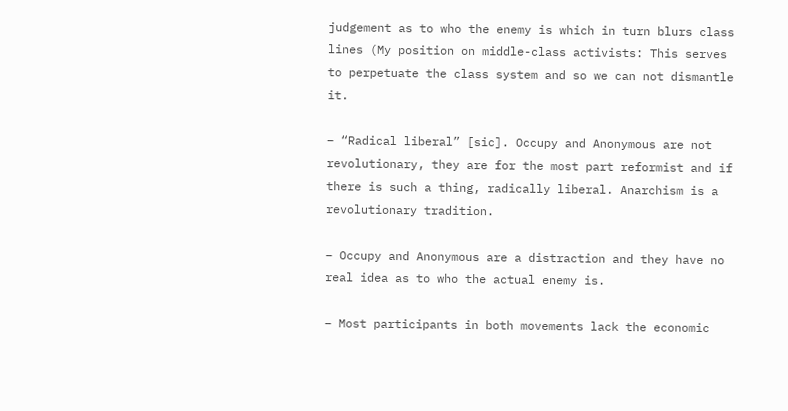judgement as to who the enemy is which in turn blurs class lines (My position on middle-class activists: This serves to perpetuate the class system and so we can not dismantle it.

– “Radical liberal” [sic]. Occupy and Anonymous are not revolutionary, they are for the most part reformist and if there is such a thing, radically liberal. Anarchism is a revolutionary tradition.

– Occupy and Anonymous are a distraction and they have no real idea as to who the actual enemy is.

– Most participants in both movements lack the economic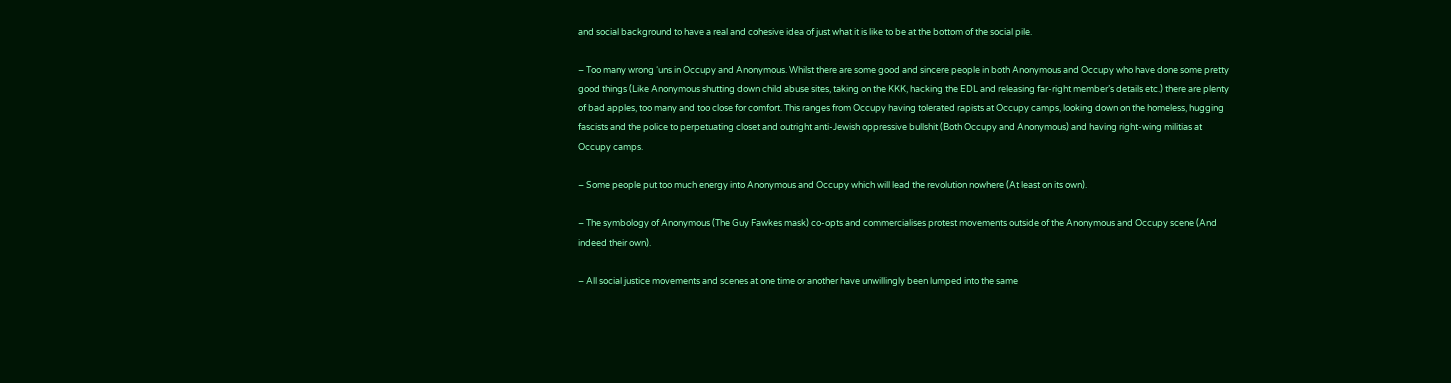and social background to have a real and cohesive idea of just what it is like to be at the bottom of the social pile.

– Too many wrong ‘uns in Occupy and Anonymous. Whilst there are some good and sincere people in both Anonymous and Occupy who have done some pretty good things (Like Anonymous shutting down child abuse sites, taking on the KKK, hacking the EDL and releasing far-right member’s details etc.) there are plenty of bad apples, too many and too close for comfort. This ranges from Occupy having tolerated rapists at Occupy camps, looking down on the homeless, hugging fascists and the police to perpetuating closet and outright anti-Jewish oppressive bullshit (Both Occupy and Anonymous) and having right-wing militias at Occupy camps.

– Some people put too much energy into Anonymous and Occupy which will lead the revolution nowhere (At least on its own).

– The symbology of Anonymous (The Guy Fawkes mask) co-opts and commercialises protest movements outside of the Anonymous and Occupy scene (And indeed their own).

– All social justice movements and scenes at one time or another have unwillingly been lumped into the same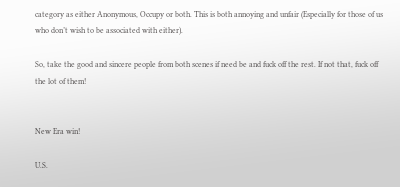category as either Anonymous, Occupy or both. This is both annoying and unfair (Especially for those of us who don’t wish to be associated with either).

So, take the good and sincere people from both scenes if need be and fuck off the rest. If not that, fuck off the lot of them!


New Era win!

U.S.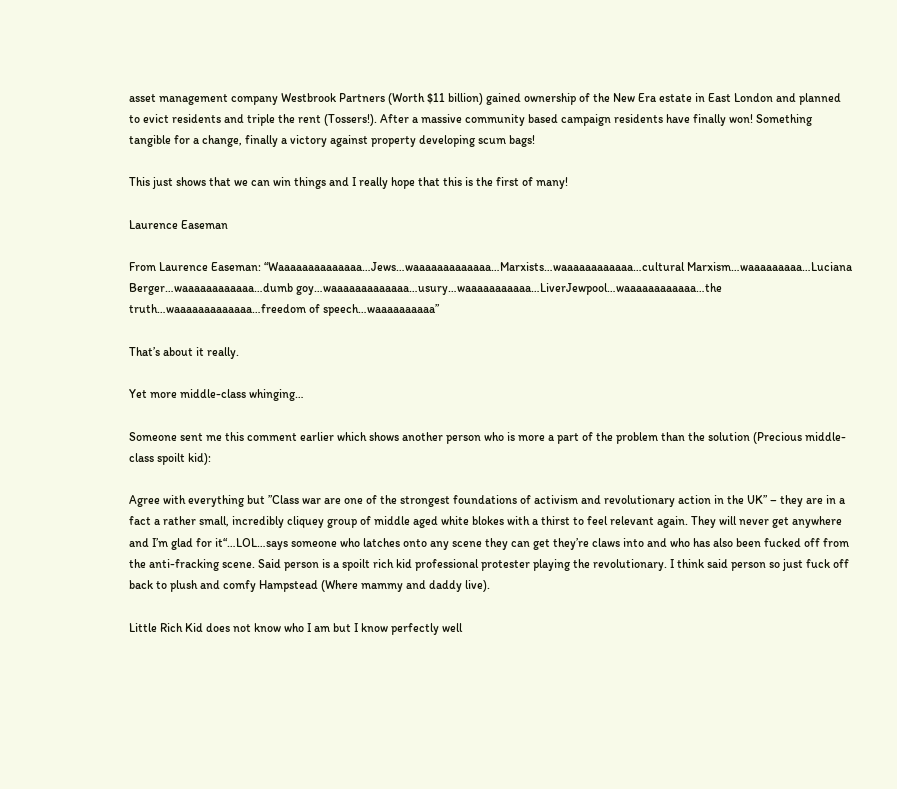asset management company Westbrook Partners (Worth $11 billion) gained ownership of the New Era estate in East London and planned to evict residents and triple the rent (Tossers!). After a massive community based campaign residents have finally won! Something tangible for a change, finally a victory against property developing scum bags!

This just shows that we can win things and I really hope that this is the first of many!

Laurence Easeman

From Laurence Easeman: “Waaaaaaaaaaaaaa…Jews…waaaaaaaaaaaaa…Marxists…waaaaaaaaaaaa…cultural Marxism…waaaaaaaaa…Luciana Berger…waaaaaaaaaaaa…dumb goy…waaaaaaaaaaaaa…usury…waaaaaaaaaaa…LiverJewpool…waaaaaaaaaaaa…the truth…waaaaaaaaaaaaa…freedom of speech…waaaaaaaaaa”

That’s about it really.

Yet more middle-class whinging…

Someone sent me this comment earlier which shows another person who is more a part of the problem than the solution (Precious middle-class spoilt kid):

Agree with everything but ”Class war are one of the strongest foundations of activism and revolutionary action in the UK” – they are in a fact a rather small, incredibly cliquey group of middle aged white blokes with a thirst to feel relevant again. They will never get anywhere and I’m glad for it“…LOL…says someone who latches onto any scene they can get they’re claws into and who has also been fucked off from the anti-fracking scene. Said person is a spoilt rich kid professional protester playing the revolutionary. I think said person so just fuck off back to plush and comfy Hampstead (Where mammy and daddy live).

Little Rich Kid does not know who I am but I know perfectly well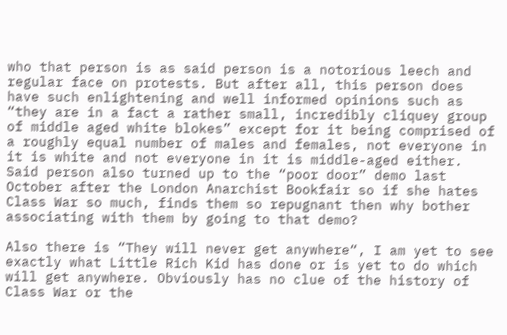who that person is as said person is a notorious leech and regular face on protests. But after all, this person does have such enlightening and well informed opinions such as “they are in a fact a rather small, incredibly cliquey group of middle aged white blokes” except for it being comprised of a roughly equal number of males and females, not everyone in it is white and not everyone in it is middle-aged either. Said person also turned up to the “poor door” demo last October after the London Anarchist Bookfair so if she hates Class War so much, finds them so repugnant then why bother associating with them by going to that demo?

Also there is “They will never get anywhere“, I am yet to see exactly what Little Rich Kid has done or is yet to do which will get anywhere. Obviously has no clue of the history of Class War or the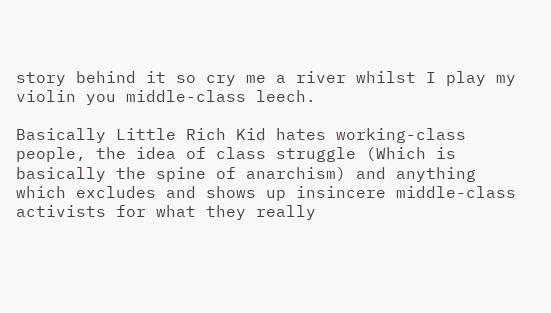story behind it so cry me a river whilst I play my violin you middle-class leech.

Basically Little Rich Kid hates working-class people, the idea of class struggle (Which is basically the spine of anarchism) and anything which excludes and shows up insincere middle-class activists for what they really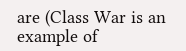are (Class War is an example of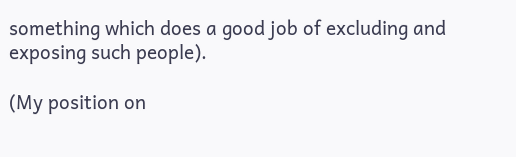something which does a good job of excluding and exposing such people).

(My position on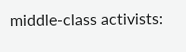middle-class activists: